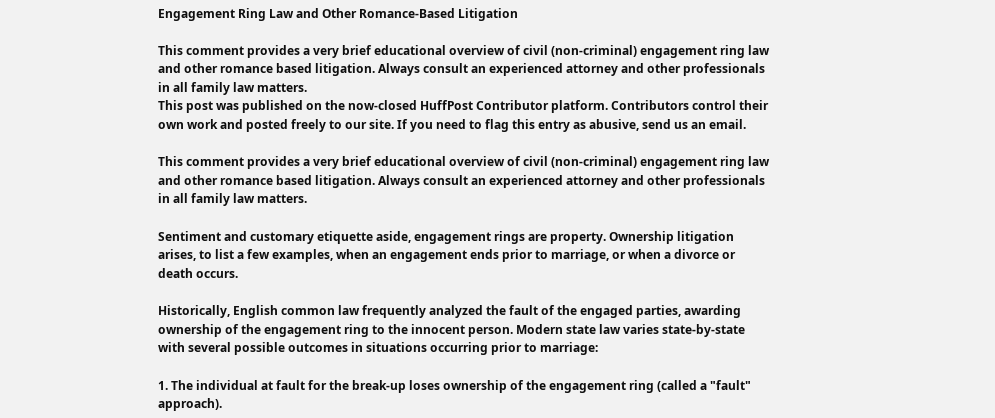Engagement Ring Law and Other Romance-Based Litigation

This comment provides a very brief educational overview of civil (non-criminal) engagement ring law and other romance based litigation. Always consult an experienced attorney and other professionals in all family law matters.
This post was published on the now-closed HuffPost Contributor platform. Contributors control their own work and posted freely to our site. If you need to flag this entry as abusive, send us an email.

This comment provides a very brief educational overview of civil (non-criminal) engagement ring law and other romance based litigation. Always consult an experienced attorney and other professionals in all family law matters.

Sentiment and customary etiquette aside, engagement rings are property. Ownership litigation arises, to list a few examples, when an engagement ends prior to marriage, or when a divorce or death occurs.

Historically, English common law frequently analyzed the fault of the engaged parties, awarding ownership of the engagement ring to the innocent person. Modern state law varies state-by-state with several possible outcomes in situations occurring prior to marriage:

1. The individual at fault for the break-up loses ownership of the engagement ring (called a "fault" approach).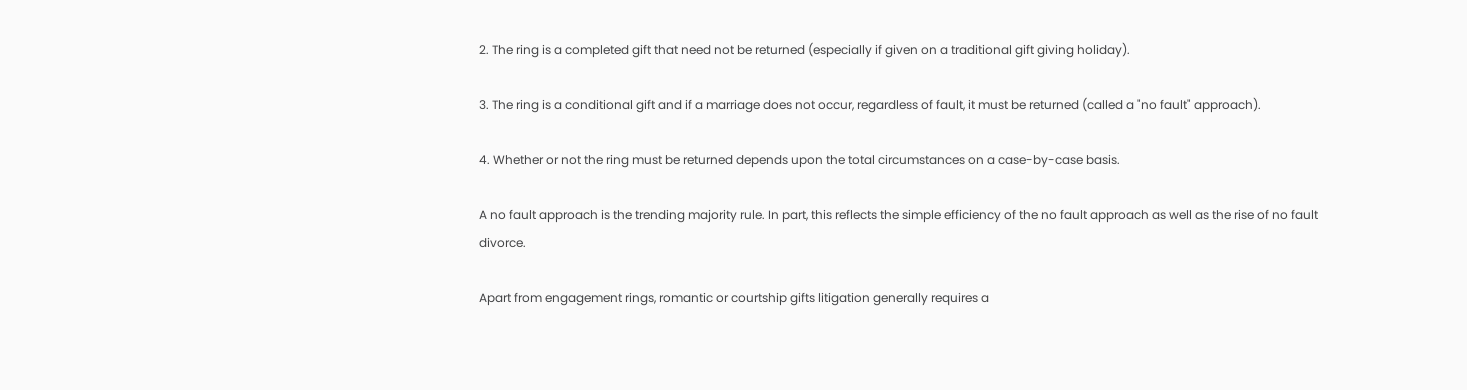2. The ring is a completed gift that need not be returned (especially if given on a traditional gift giving holiday).

3. The ring is a conditional gift and if a marriage does not occur, regardless of fault, it must be returned (called a "no fault" approach).

4. Whether or not the ring must be returned depends upon the total circumstances on a case-by-case basis.

A no fault approach is the trending majority rule. In part, this reflects the simple efficiency of the no fault approach as well as the rise of no fault divorce.

Apart from engagement rings, romantic or courtship gifts litigation generally requires a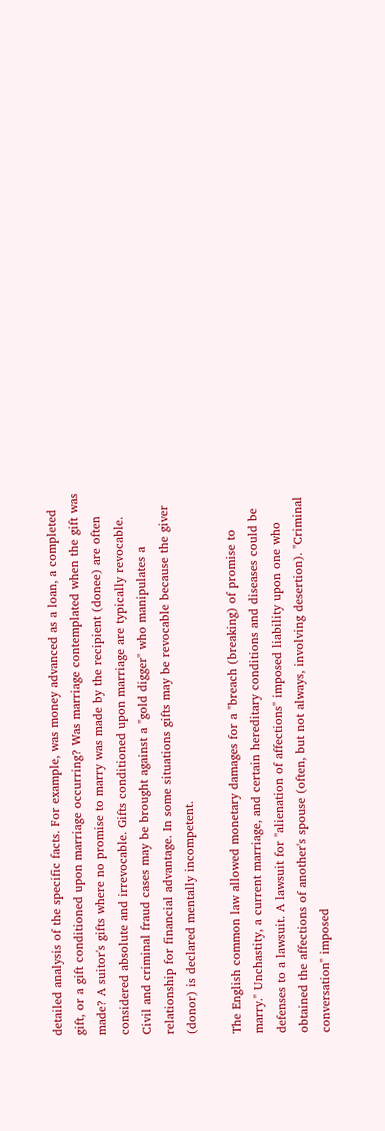detailed analysis of the specific facts. For example, was money advanced as a loan, a completed gift, or a gift conditioned upon marriage occurring? Was marriage contemplated when the gift was made? A suitor's gifts where no promise to marry was made by the recipient (donee) are often considered absolute and irrevocable. Gifts conditioned upon marriage are typically revocable. Civil and criminal fraud cases may be brought against a "gold digger" who manipulates a relationship for financial advantage. In some situations gifts may be revocable because the giver (donor) is declared mentally incompetent.

The English common law allowed monetary damages for a "breach (breaking) of promise to marry." Unchastity, a current marriage, and certain hereditary conditions and diseases could be defenses to a lawsuit. A lawsuit for "alienation of affections" imposed liability upon one who obtained the affections of another's spouse (often, but not always, involving desertion). "Criminal conversation" imposed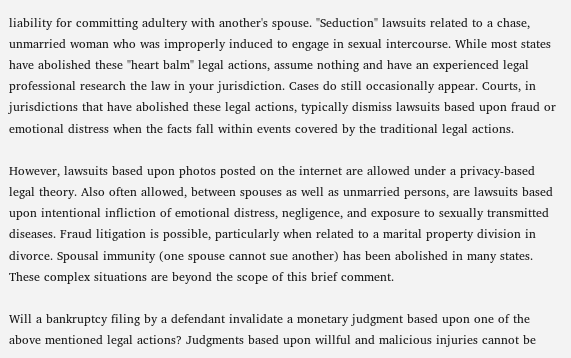liability for committing adultery with another's spouse. "Seduction" lawsuits related to a chase, unmarried woman who was improperly induced to engage in sexual intercourse. While most states have abolished these "heart balm" legal actions, assume nothing and have an experienced legal professional research the law in your jurisdiction. Cases do still occasionally appear. Courts, in jurisdictions that have abolished these legal actions, typically dismiss lawsuits based upon fraud or emotional distress when the facts fall within events covered by the traditional legal actions.

However, lawsuits based upon photos posted on the internet are allowed under a privacy-based legal theory. Also often allowed, between spouses as well as unmarried persons, are lawsuits based upon intentional infliction of emotional distress, negligence, and exposure to sexually transmitted diseases. Fraud litigation is possible, particularly when related to a marital property division in divorce. Spousal immunity (one spouse cannot sue another) has been abolished in many states. These complex situations are beyond the scope of this brief comment.

Will a bankruptcy filing by a defendant invalidate a monetary judgment based upon one of the above mentioned legal actions? Judgments based upon willful and malicious injuries cannot be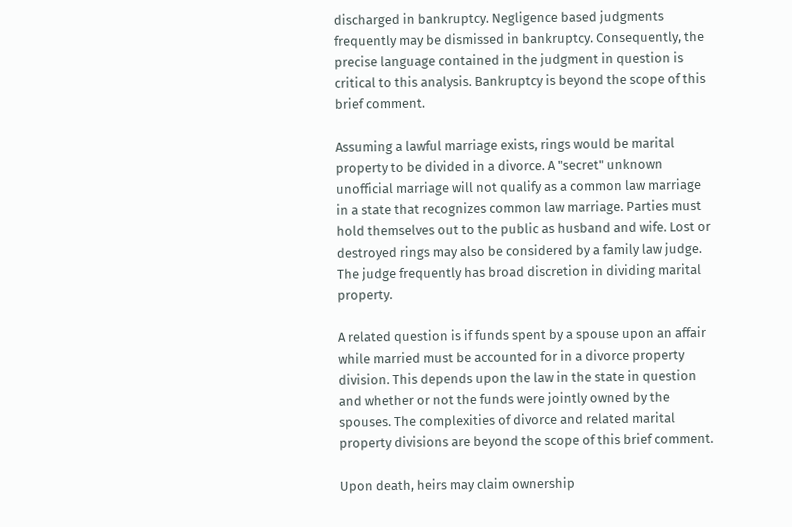discharged in bankruptcy. Negligence based judgments frequently may be dismissed in bankruptcy. Consequently, the precise language contained in the judgment in question is critical to this analysis. Bankruptcy is beyond the scope of this brief comment.

Assuming a lawful marriage exists, rings would be marital property to be divided in a divorce. A "secret" unknown unofficial marriage will not qualify as a common law marriage in a state that recognizes common law marriage. Parties must hold themselves out to the public as husband and wife. Lost or destroyed rings may also be considered by a family law judge. The judge frequently has broad discretion in dividing marital property.

A related question is if funds spent by a spouse upon an affair while married must be accounted for in a divorce property division. This depends upon the law in the state in question and whether or not the funds were jointly owned by the spouses. The complexities of divorce and related marital property divisions are beyond the scope of this brief comment.

Upon death, heirs may claim ownership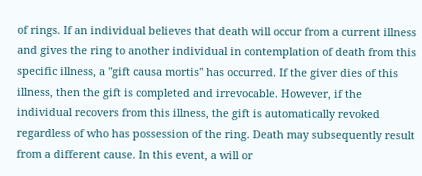of rings. If an individual believes that death will occur from a current illness and gives the ring to another individual in contemplation of death from this specific illness, a "gift causa mortis" has occurred. If the giver dies of this illness, then the gift is completed and irrevocable. However, if the individual recovers from this illness, the gift is automatically revoked regardless of who has possession of the ring. Death may subsequently result from a different cause. In this event, a will or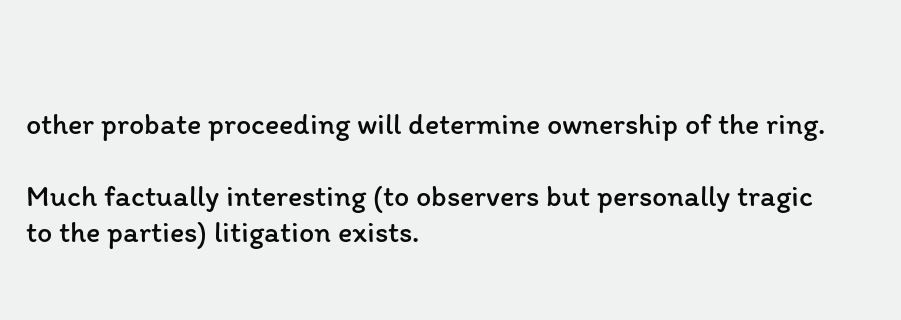other probate proceeding will determine ownership of the ring.

Much factually interesting (to observers but personally tragic to the parties) litigation exists.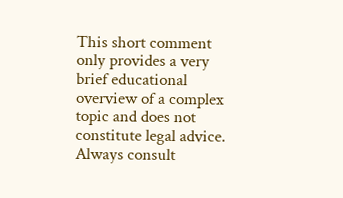This short comment only provides a very brief educational overview of a complex topic and does not constitute legal advice. Always consult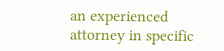an experienced attorney in specific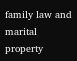family law and marital property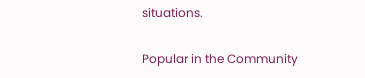situations.

Popular in the Community